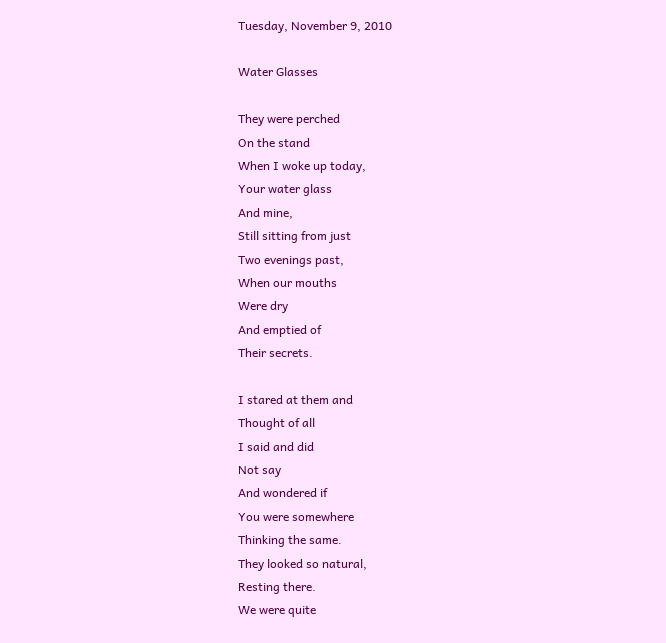Tuesday, November 9, 2010

Water Glasses

They were perched
On the stand
When I woke up today,
Your water glass
And mine,
Still sitting from just
Two evenings past,
When our mouths
Were dry
And emptied of
Their secrets.

I stared at them and
Thought of all
I said and did
Not say
And wondered if
You were somewhere
Thinking the same.
They looked so natural,
Resting there.
We were quite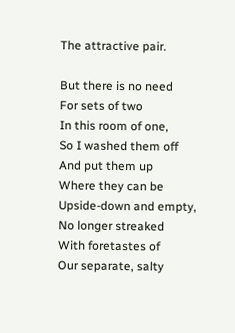The attractive pair.

But there is no need
For sets of two
In this room of one,
So I washed them off
And put them up
Where they can be
Upside-down and empty,
No longer streaked
With foretastes of
Our separate, salty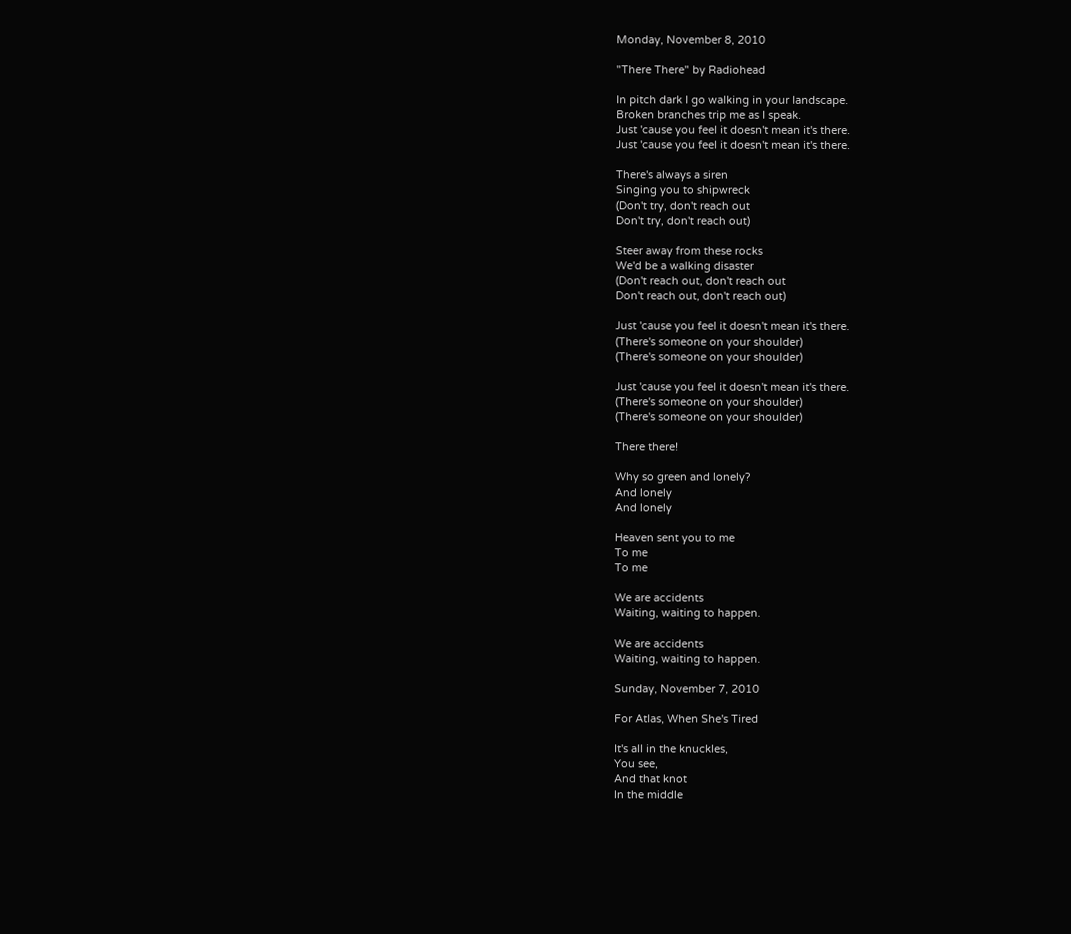Monday, November 8, 2010

"There There" by Radiohead

In pitch dark I go walking in your landscape.
Broken branches trip me as I speak.
Just 'cause you feel it doesn't mean it's there.
Just 'cause you feel it doesn't mean it's there.

There's always a siren
Singing you to shipwreck
(Don't try, don't reach out
Don't try, don't reach out)

Steer away from these rocks
We'd be a walking disaster
(Don't reach out, don't reach out
Don't reach out, don't reach out)

Just 'cause you feel it doesn't mean it's there.
(There's someone on your shoulder)
(There's someone on your shoulder)

Just 'cause you feel it doesn't mean it's there.
(There's someone on your shoulder)
(There's someone on your shoulder)

There there!

Why so green and lonely?
And lonely
And lonely

Heaven sent you to me
To me
To me

We are accidents
Waiting, waiting to happen.

We are accidents
Waiting, waiting to happen.

Sunday, November 7, 2010

For Atlas, When She's Tired

It's all in the knuckles,
You see,
And that knot
In the middle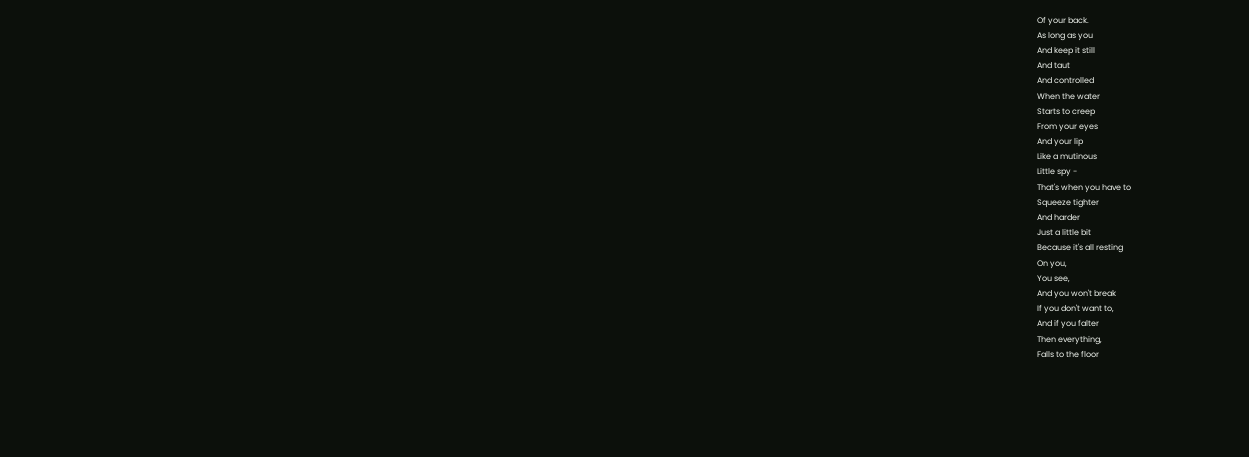Of your back.
As long as you
And keep it still
And taut
And controlled
When the water
Starts to creep
From your eyes
And your lip
Like a mutinous
Little spy -
That's when you have to
Squeeze tighter
And harder
Just a little bit
Because it's all resting
On you,
You see,
And you won't break
If you don't want to,
And if you falter
Then everything,
Falls to the floor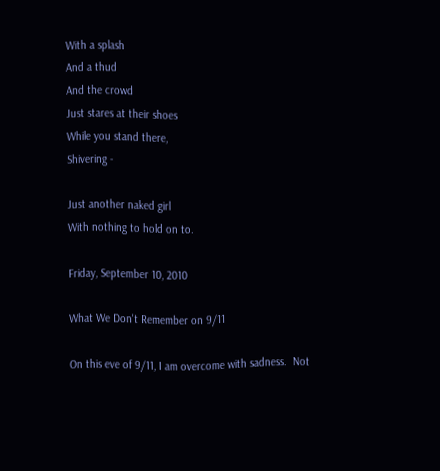With a splash
And a thud
And the crowd
Just stares at their shoes
While you stand there,
Shivering -

Just another naked girl
With nothing to hold on to.

Friday, September 10, 2010

What We Don't Remember on 9/11

On this eve of 9/11, I am overcome with sadness.  Not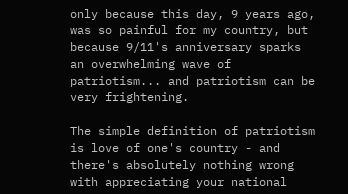only because this day, 9 years ago, was so painful for my country, but because 9/11's anniversary sparks an overwhelming wave of patriotism... and patriotism can be very frightening.

The simple definition of patriotism is love of one's country - and there's absolutely nothing wrong with appreciating your national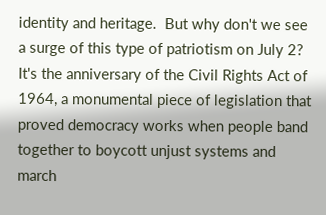identity and heritage.  But why don't we see a surge of this type of patriotism on July 2?  It's the anniversary of the Civil Rights Act of 1964, a monumental piece of legislation that proved democracy works when people band together to boycott unjust systems and march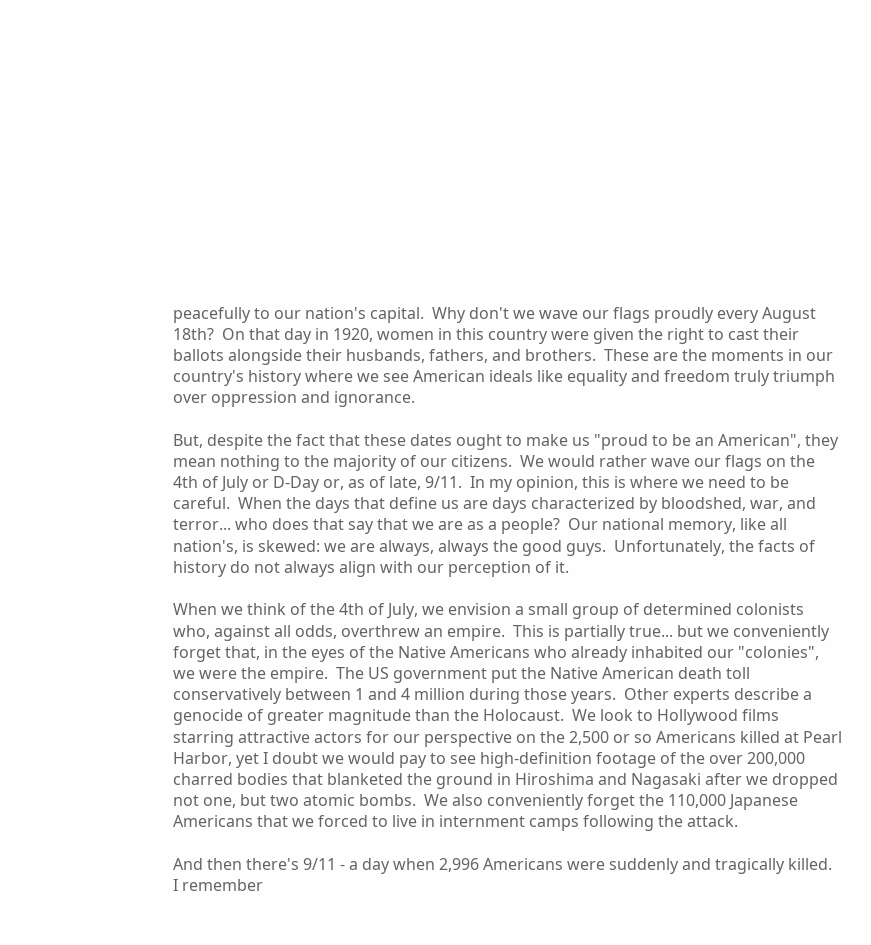peacefully to our nation's capital.  Why don't we wave our flags proudly every August 18th?  On that day in 1920, women in this country were given the right to cast their ballots alongside their husbands, fathers, and brothers.  These are the moments in our country's history where we see American ideals like equality and freedom truly triumph over oppression and ignorance.

But, despite the fact that these dates ought to make us "proud to be an American", they mean nothing to the majority of our citizens.  We would rather wave our flags on the 4th of July or D-Day or, as of late, 9/11.  In my opinion, this is where we need to be careful.  When the days that define us are days characterized by bloodshed, war, and terror... who does that say that we are as a people?  Our national memory, like all nation's, is skewed: we are always, always the good guys.  Unfortunately, the facts of history do not always align with our perception of it.

When we think of the 4th of July, we envision a small group of determined colonists who, against all odds, overthrew an empire.  This is partially true... but we conveniently forget that, in the eyes of the Native Americans who already inhabited our "colonies", we were the empire.  The US government put the Native American death toll conservatively between 1 and 4 million during those years.  Other experts describe a genocide of greater magnitude than the Holocaust.  We look to Hollywood films starring attractive actors for our perspective on the 2,500 or so Americans killed at Pearl Harbor, yet I doubt we would pay to see high-definition footage of the over 200,000 charred bodies that blanketed the ground in Hiroshima and Nagasaki after we dropped not one, but two atomic bombs.  We also conveniently forget the 110,000 Japanese Americans that we forced to live in internment camps following the attack.

And then there's 9/11 - a day when 2,996 Americans were suddenly and tragically killed.  I remember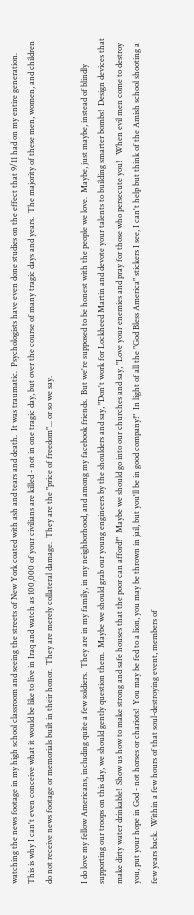watching the news footage in my high school classroom and seeing the streets of New York coated with ash and tears and death.  It was traumatic.  Psychologists have even done studies on the effect that 9/11 had on my entire generation.  This is why I can't even conceive what it would be like to live in Iraq and watch as 100,000 of your civilians are killed - not in one tragic day, but over the course of many tragic days and years.  The majority of these men, women, and children do not receive news footage or memorials built in their honor.  They are merely collateral damage.  They are the "price of freedom"... or so we say.

I do love my fellow Americans, including quite a few soldiers.  They are in my family, in my neighborhood, and among my facebook friends.  But we're supposed to be honest with the people we love.  Maybe, just maybe, instead of blindly supporting our troops on this day, we should gently question them.  Maybe we should grab our young engineers by the shoulders and say, "Don't work for Lockheed Martin and devote your talents to building smarter bombs!  Design devices that make dirty water drinkable!  Show us how to make strong and safe houses that the poor can afford!"  Maybe we should go into our churches and say, "Love your enemies and pray for those who persecute you!   When evil men come to destroy you, put your hope in God - not horses or chariots!  You may be fed to a lion, you may be thrown in jail, but you'll be in good company!"  In light of all the "God Bless America" stickers I see, I can't help but think of the Amish school shooting a few years back.  Within a few hours of that soul-destroying event, members of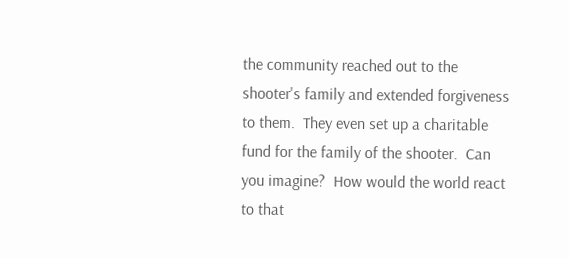the community reached out to the shooter's family and extended forgiveness to them.  They even set up a charitable fund for the family of the shooter.  Can you imagine?  How would the world react to that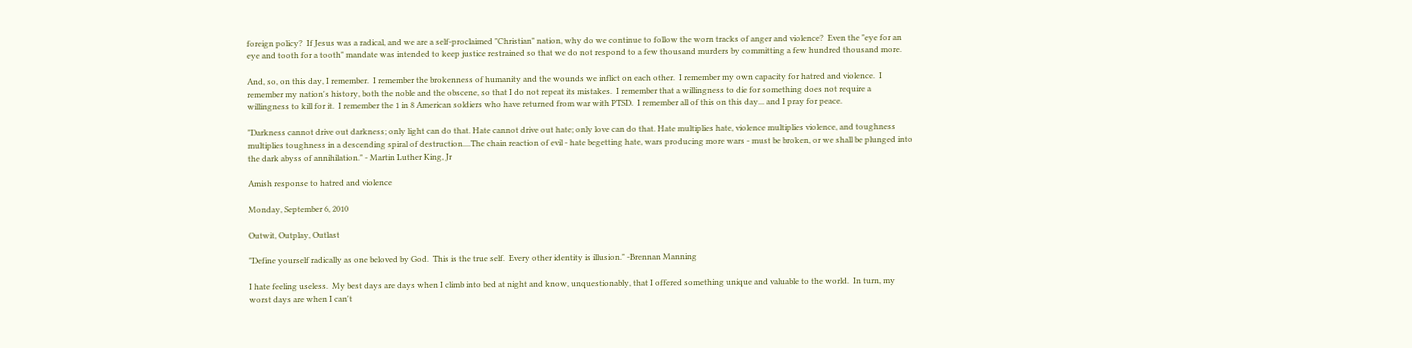foreign policy?  If Jesus was a radical, and we are a self-proclaimed "Christian" nation, why do we continue to follow the worn tracks of anger and violence?  Even the "eye for an eye and tooth for a tooth" mandate was intended to keep justice restrained so that we do not respond to a few thousand murders by committing a few hundred thousand more.

And, so, on this day, I remember.  I remember the brokenness of humanity and the wounds we inflict on each other.  I remember my own capacity for hatred and violence.  I remember my nation's history, both the noble and the obscene, so that I do not repeat its mistakes.  I remember that a willingness to die for something does not require a willingness to kill for it.  I remember the 1 in 8 American soldiers who have returned from war with PTSD.  I remember all of this on this day... and I pray for peace.

"Darkness cannot drive out darkness; only light can do that. Hate cannot drive out hate; only love can do that. Hate multiplies hate, violence multiplies violence, and toughness multiplies toughness in a descending spiral of destruction....The chain reaction of evil - hate begetting hate, wars producing more wars - must be broken, or we shall be plunged into the dark abyss of annihilation." - Martin Luther King, Jr

Amish response to hatred and violence

Monday, September 6, 2010

Outwit, Outplay, Outlast

"Define yourself radically as one beloved by God.  This is the true self.  Every other identity is illusion." -Brennan Manning

I hate feeling useless.  My best days are days when I climb into bed at night and know, unquestionably, that I offered something unique and valuable to the world.  In turn, my worst days are when I can't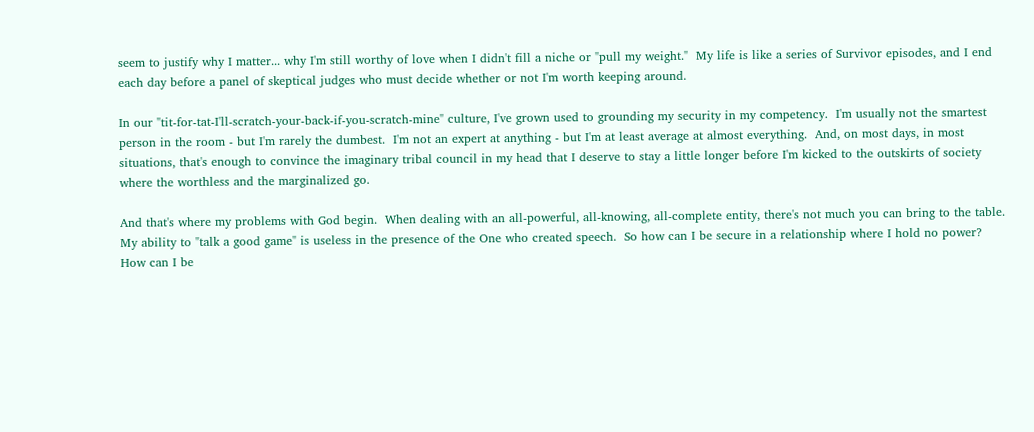seem to justify why I matter... why I'm still worthy of love when I didn't fill a niche or "pull my weight."  My life is like a series of Survivor episodes, and I end each day before a panel of skeptical judges who must decide whether or not I'm worth keeping around.

In our "tit-for-tat-I'll-scratch-your-back-if-you-scratch-mine" culture, I've grown used to grounding my security in my competency.  I'm usually not the smartest person in the room - but I'm rarely the dumbest.  I'm not an expert at anything - but I'm at least average at almost everything.  And, on most days, in most situations, that's enough to convince the imaginary tribal council in my head that I deserve to stay a little longer before I'm kicked to the outskirts of society where the worthless and the marginalized go.

And that's where my problems with God begin.  When dealing with an all-powerful, all-knowing, all-complete entity, there's not much you can bring to the table.  My ability to "talk a good game" is useless in the presence of the One who created speech.  So how can I be secure in a relationship where I hold no power?  How can I be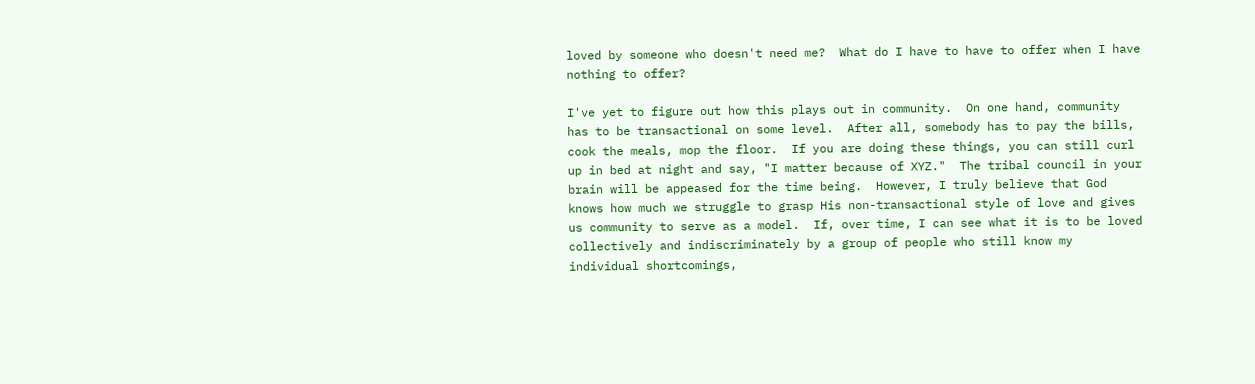loved by someone who doesn't need me?  What do I have to have to offer when I have nothing to offer?

I've yet to figure out how this plays out in community.  On one hand, community has to be transactional on some level.  After all, somebody has to pay the bills, cook the meals, mop the floor.  If you are doing these things, you can still curl up in bed at night and say, "I matter because of XYZ."  The tribal council in your brain will be appeased for the time being.  However, I truly believe that God knows how much we struggle to grasp His non-transactional style of love and gives us community to serve as a model.  If, over time, I can see what it is to be loved collectively and indiscriminately by a group of people who still know my individual shortcomings,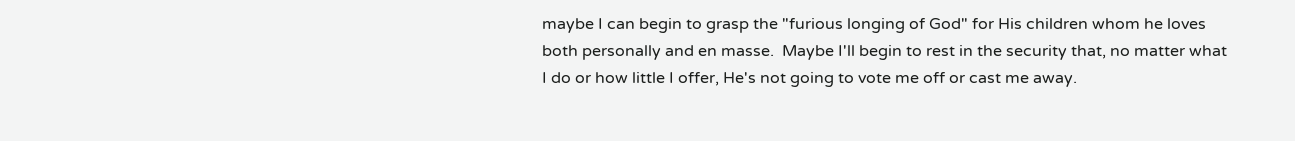maybe I can begin to grasp the "furious longing of God" for His children whom he loves both personally and en masse.  Maybe I'll begin to rest in the security that, no matter what I do or how little I offer, He's not going to vote me off or cast me away.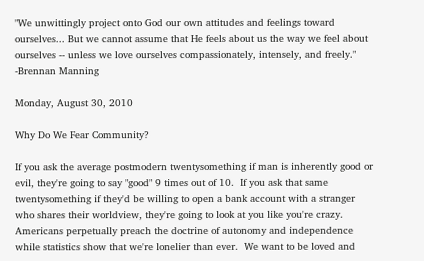"We unwittingly project onto God our own attitudes and feelings toward ourselves... But we cannot assume that He feels about us the way we feel about ourselves -- unless we love ourselves compassionately, intensely, and freely." -Brennan Manning

Monday, August 30, 2010

Why Do We Fear Community?

If you ask the average postmodern twentysomething if man is inherently good or evil, they're going to say "good" 9 times out of 10.  If you ask that same twentysomething if they'd be willing to open a bank account with a stranger who shares their worldview, they're going to look at you like you're crazy.  Americans perpetually preach the doctrine of autonomy and independence while statistics show that we're lonelier than ever.  We want to be loved and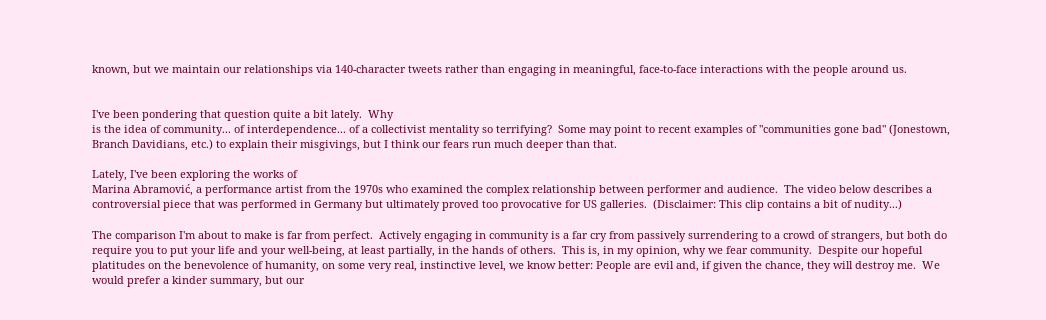known, but we maintain our relationships via 140-character tweets rather than engaging in meaningful, face-to-face interactions with the people around us.


I've been pondering that question quite a bit lately.  Why
is the idea of community... of interdependence... of a collectivist mentality so terrifying?  Some may point to recent examples of "communities gone bad" (Jonestown, Branch Davidians, etc.) to explain their misgivings, but I think our fears run much deeper than that.

Lately, I've been exploring the works of
Marina Abramović, a performance artist from the 1970s who examined the complex relationship between performer and audience.  The video below describes a controversial piece that was performed in Germany but ultimately proved too provocative for US galleries.  (Disclaimer: This clip contains a bit of nudity...)

The comparison I'm about to make is far from perfect.  Actively engaging in community is a far cry from passively surrendering to a crowd of strangers, but both do require you to put your life and your well-being, at least partially, in the hands of others.  This is, in my opinion, why we fear community.  Despite our hopeful platitudes on the benevolence of humanity, on some very real, instinctive level, we know better: People are evil and, if given the chance, they will destroy me.  We would prefer a kinder summary, but our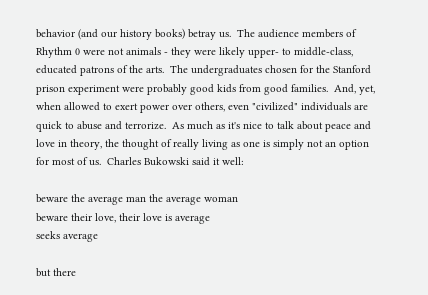behavior (and our history books) betray us.  The audience members of Rhythm 0 were not animals - they were likely upper- to middle-class, educated patrons of the arts.  The undergraduates chosen for the Stanford prison experiment were probably good kids from good families.  And, yet, when allowed to exert power over others, even "civilized" individuals are quick to abuse and terrorize.  As much as it's nice to talk about peace and love in theory, the thought of really living as one is simply not an option for most of us.  Charles Bukowski said it well:

beware the average man the average woman
beware their love, their love is average
seeks average

but there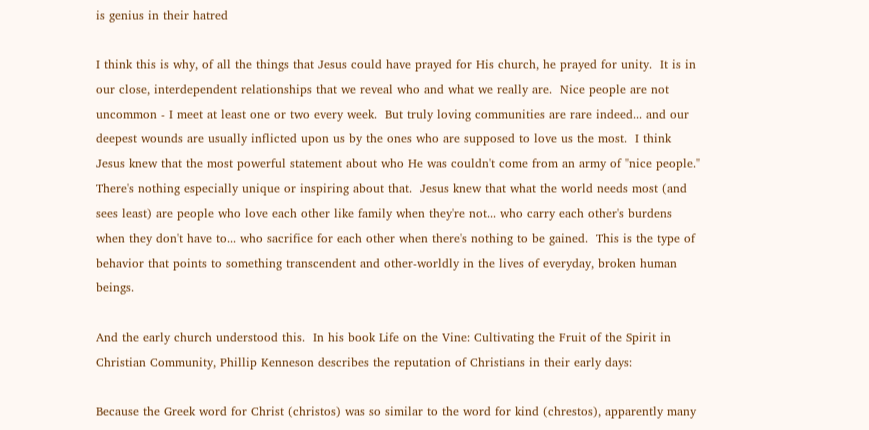is genius in their hatred

I think this is why, of all the things that Jesus could have prayed for His church, he prayed for unity.  It is in our close, interdependent relationships that we reveal who and what we really are.  Nice people are not uncommon - I meet at least one or two every week.  But truly loving communities are rare indeed... and our deepest wounds are usually inflicted upon us by the ones who are supposed to love us the most.  I think Jesus knew that the most powerful statement about who He was couldn't come from an army of "nice people."  There's nothing especially unique or inspiring about that.  Jesus knew that what the world needs most (and sees least) are people who love each other like family when they're not... who carry each other's burdens when they don't have to... who sacrifice for each other when there's nothing to be gained.  This is the type of behavior that points to something transcendent and other-worldly in the lives of everyday, broken human beings.

And the early church understood this.  In his book Life on the Vine: Cultivating the Fruit of the Spirit in Christian Community, Phillip Kenneson describes the reputation of Christians in their early days:

Because the Greek word for Christ (christos) was so similar to the word for kind (chrestos), apparently many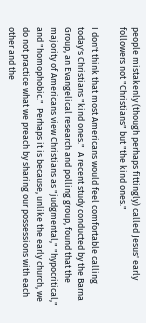people mistakenly (though perhaps fittingly) called Jesus' early followers not "Christians" but "the kind ones."

I don't think that most Americans would feel comfortable calling today's Christians "kind ones."  A recent study conducted by the Barna Group, an Evangelical research and polling group, found that the majority of Americans view Christians as "judgmental," "hypocritical," and "homophobic."  Perhaps it is because, unlike the early church, we do not practice what we preach by sharing our possessions with each other and the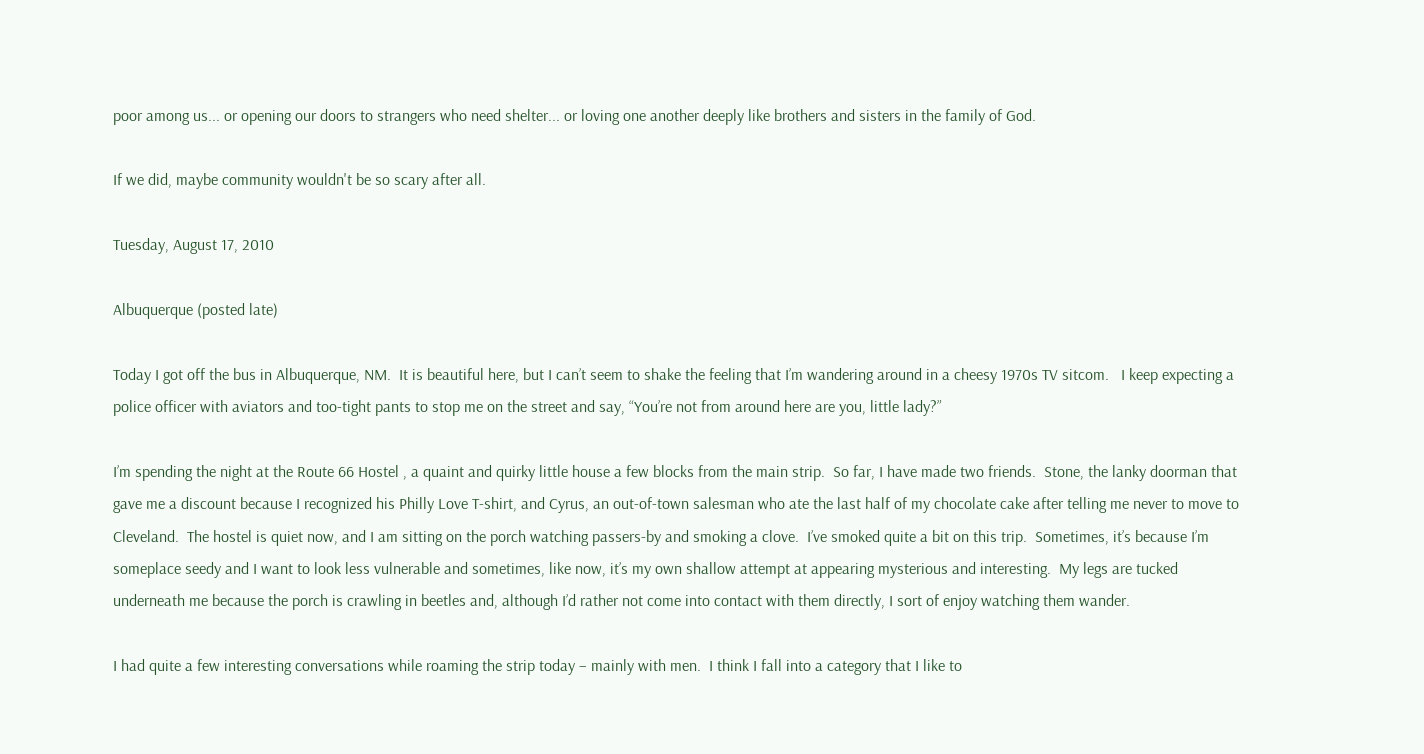poor among us... or opening our doors to strangers who need shelter... or loving one another deeply like brothers and sisters in the family of God.

If we did, maybe community wouldn't be so scary after all.

Tuesday, August 17, 2010

Albuquerque (posted late)

Today I got off the bus in Albuquerque, NM.  It is beautiful here, but I can’t seem to shake the feeling that I’m wandering around in a cheesy 1970s TV sitcom.   I keep expecting a police officer with aviators and too-tight pants to stop me on the street and say, “You’re not from around here are you, little lady?”

I’m spending the night at the Route 66 Hostel , a quaint and quirky little house a few blocks from the main strip.  So far, I have made two friends.  Stone, the lanky doorman that gave me a discount because I recognized his Philly Love T-shirt, and Cyrus, an out-of-town salesman who ate the last half of my chocolate cake after telling me never to move to Cleveland.  The hostel is quiet now, and I am sitting on the porch watching passers-by and smoking a clove.  I’ve smoked quite a bit on this trip.  Sometimes, it’s because I’m someplace seedy and I want to look less vulnerable and sometimes, like now, it’s my own shallow attempt at appearing mysterious and interesting.  My legs are tucked underneath me because the porch is crawling in beetles and, although I’d rather not come into contact with them directly, I sort of enjoy watching them wander.

I had quite a few interesting conversations while roaming the strip today – mainly with men.  I think I fall into a category that I like to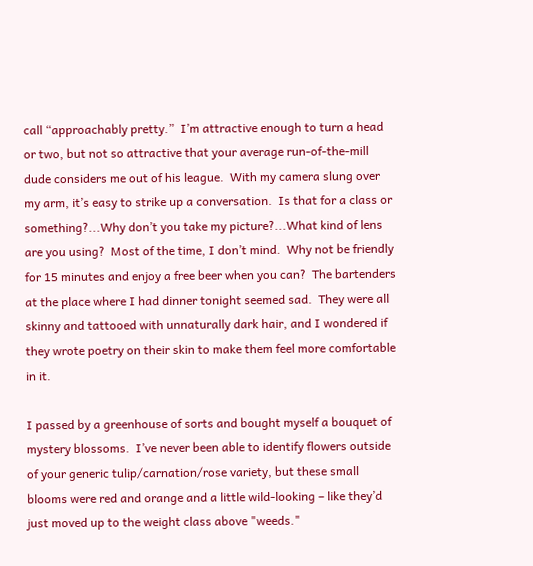call “approachably pretty.”  I’m attractive enough to turn a head or two, but not so attractive that your average run-of-the-mill dude considers me out of his league.  With my camera slung over my arm, it’s easy to strike up a conversation.  Is that for a class or something?...Why don’t you take my picture?...What kind of lens are you using?  Most of the time, I don’t mind.  Why not be friendly for 15 minutes and enjoy a free beer when you can?  The bartenders at the place where I had dinner tonight seemed sad.  They were all skinny and tattooed with unnaturally dark hair, and I wondered if they wrote poetry on their skin to make them feel more comfortable in it.

I passed by a greenhouse of sorts and bought myself a bouquet of mystery blossoms.  I’ve never been able to identify flowers outside of your generic tulip/carnation/rose variety, but these small blooms were red and orange and a little wild-looking – like they’d just moved up to the weight class above "weeds."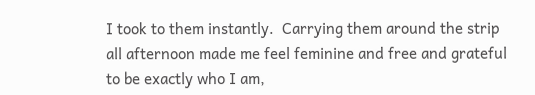I took to them instantly.  Carrying them around the strip all afternoon made me feel feminine and free and grateful to be exactly who I am,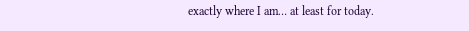exactly where I am… at least for today.